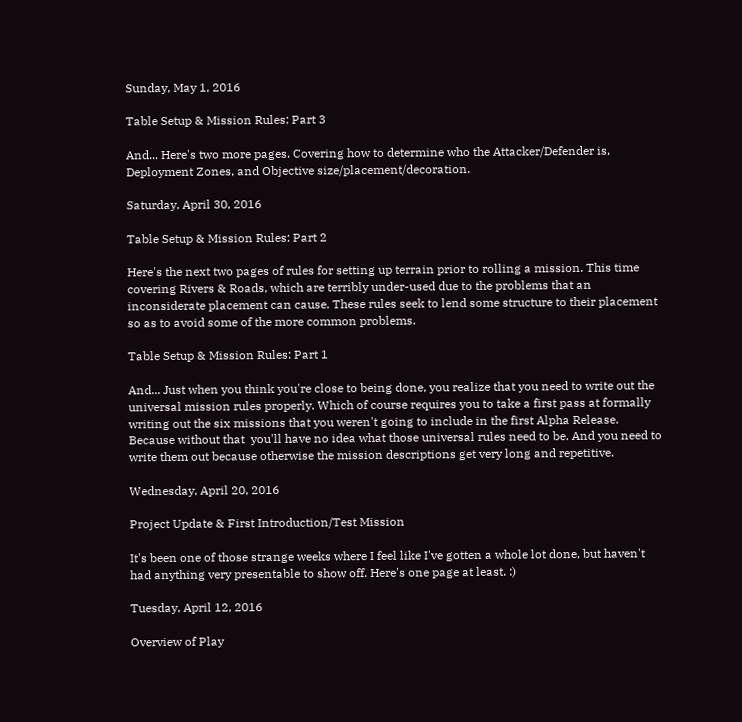Sunday, May 1, 2016

Table Setup & Mission Rules: Part 3

And... Here's two more pages. Covering how to determine who the Attacker/Defender is, Deployment Zones, and Objective size/placement/decoration.

Saturday, April 30, 2016

Table Setup & Mission Rules: Part 2

Here's the next two pages of rules for setting up terrain prior to rolling a mission. This time covering Rivers & Roads, which are terribly under-used due to the problems that an inconsiderate placement can cause. These rules seek to lend some structure to their placement so as to avoid some of the more common problems.

Table Setup & Mission Rules: Part 1

And... Just when you think you're close to being done, you realize that you need to write out the universal mission rules properly. Which of course requires you to take a first pass at formally writing out the six missions that you weren't going to include in the first Alpha Release. Because without that  you'll have no idea what those universal rules need to be. And you need to write them out because otherwise the mission descriptions get very long and repetitive.

Wednesday, April 20, 2016

Project Update & First Introduction/Test Mission

It's been one of those strange weeks where I feel like I've gotten a whole lot done, but haven't had anything very presentable to show off. Here's one page at least. :)

Tuesday, April 12, 2016

Overview of Play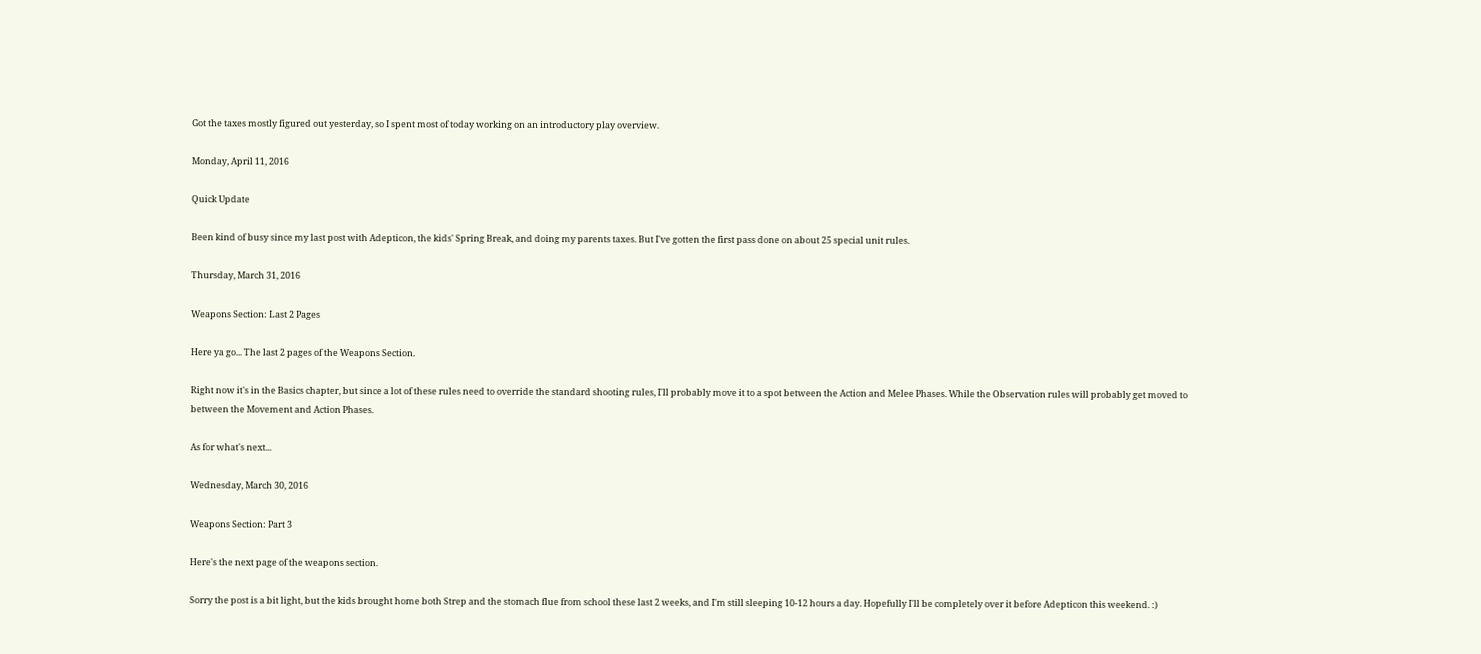Got the taxes mostly figured out yesterday, so I spent most of today working on an introductory play overview.

Monday, April 11, 2016

Quick Update

Been kind of busy since my last post with Adepticon, the kids' Spring Break, and doing my parents taxes. But I've gotten the first pass done on about 25 special unit rules.

Thursday, March 31, 2016

Weapons Section: Last 2 Pages

Here ya go... The last 2 pages of the Weapons Section.

Right now it's in the Basics chapter, but since a lot of these rules need to override the standard shooting rules, I'll probably move it to a spot between the Action and Melee Phases. While the Observation rules will probably get moved to between the Movement and Action Phases.

As for what's next...

Wednesday, March 30, 2016

Weapons Section: Part 3

Here's the next page of the weapons section.

Sorry the post is a bit light, but the kids brought home both Strep and the stomach flue from school these last 2 weeks, and I'm still sleeping 10-12 hours a day. Hopefully I'll be completely over it before Adepticon this weekend. :)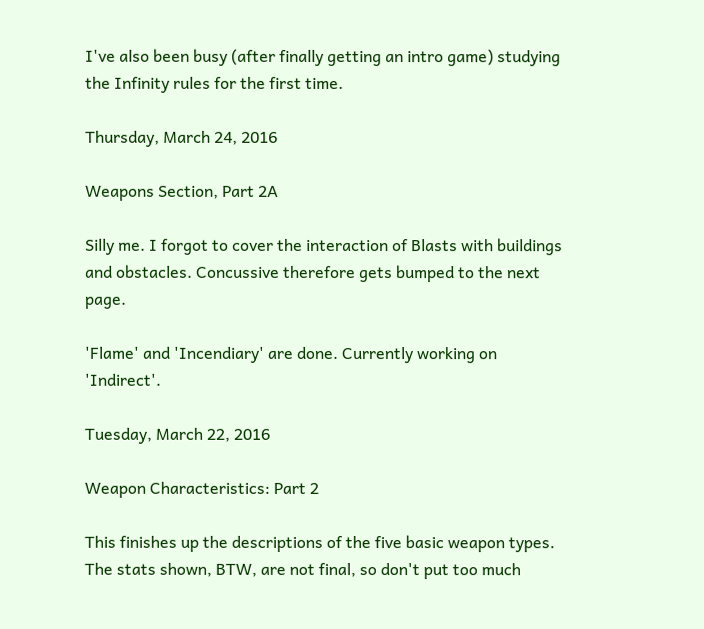I've also been busy (after finally getting an intro game) studying the Infinity rules for the first time.

Thursday, March 24, 2016

Weapons Section, Part 2A

Silly me. I forgot to cover the interaction of Blasts with buildings and obstacles. Concussive therefore gets bumped to the next page.

'Flame' and 'Incendiary' are done. Currently working on 'Indirect'.

Tuesday, March 22, 2016

Weapon Characteristics: Part 2

This finishes up the descriptions of the five basic weapon types. The stats shown, BTW, are not final, so don't put too much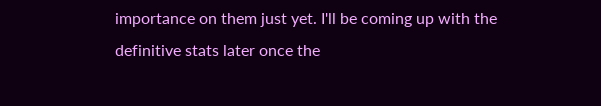importance on them just yet. I'll be coming up with the definitive stats later once the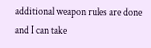additional weapon rules are done and I can take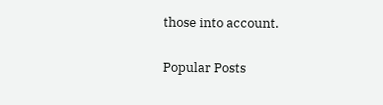those into account.

Popular Posts